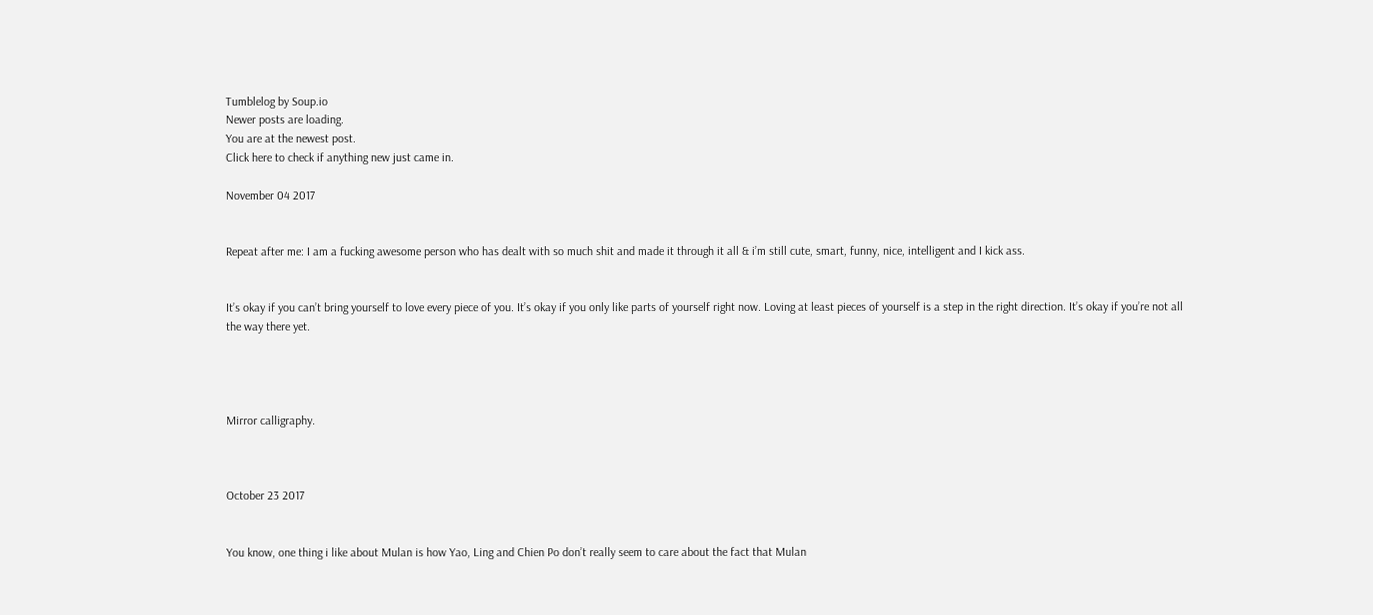Tumblelog by Soup.io
Newer posts are loading.
You are at the newest post.
Click here to check if anything new just came in.

November 04 2017


Repeat after me: I am a fucking awesome person who has dealt with so much shit and made it through it all & i’m still cute, smart, funny, nice, intelligent and I kick ass.


It’s okay if you can’t bring yourself to love every piece of you. It’s okay if you only like parts of yourself right now. Loving at least pieces of yourself is a step in the right direction. It’s okay if you’re not all the way there yet.




Mirror calligraphy.



October 23 2017


You know, one thing i like about Mulan is how Yao, Ling and Chien Po don’t really seem to care about the fact that Mulan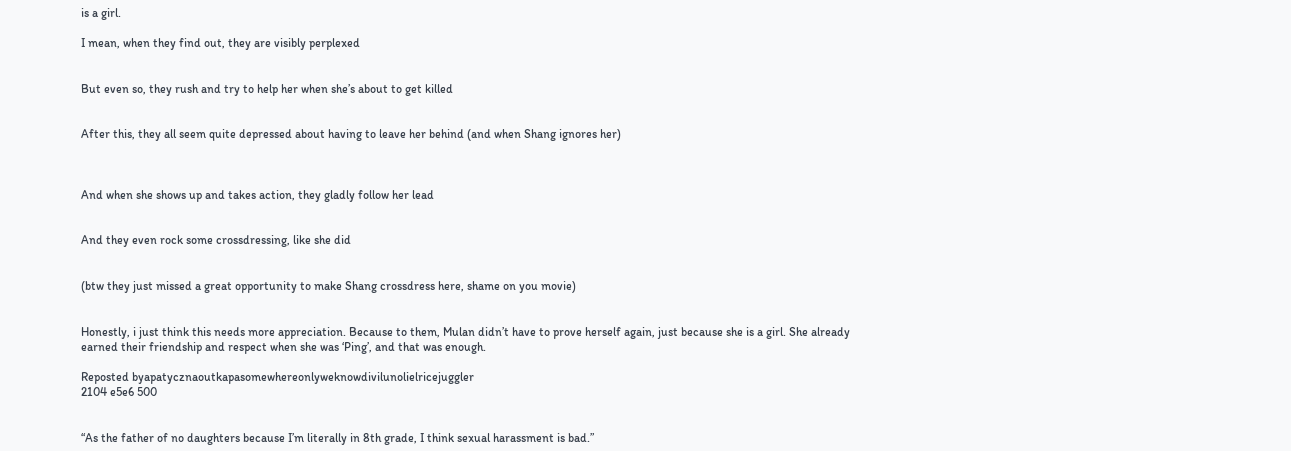is a girl.

I mean, when they find out, they are visibly perplexed


But even so, they rush and try to help her when she’s about to get killed


After this, they all seem quite depressed about having to leave her behind (and when Shang ignores her)



And when she shows up and takes action, they gladly follow her lead


And they even rock some crossdressing, like she did


(btw they just missed a great opportunity to make Shang crossdress here, shame on you movie)


Honestly, i just think this needs more appreciation. Because to them, Mulan didn’t have to prove herself again, just because she is a girl. She already earned their friendship and respect when she was ‘Ping’, and that was enough.

Reposted byapatycznaoutkapasomewhereonlyweknowdivilunolielricejuggler
2104 e5e6 500


“As the father of no daughters because I’m literally in 8th grade, I think sexual harassment is bad.”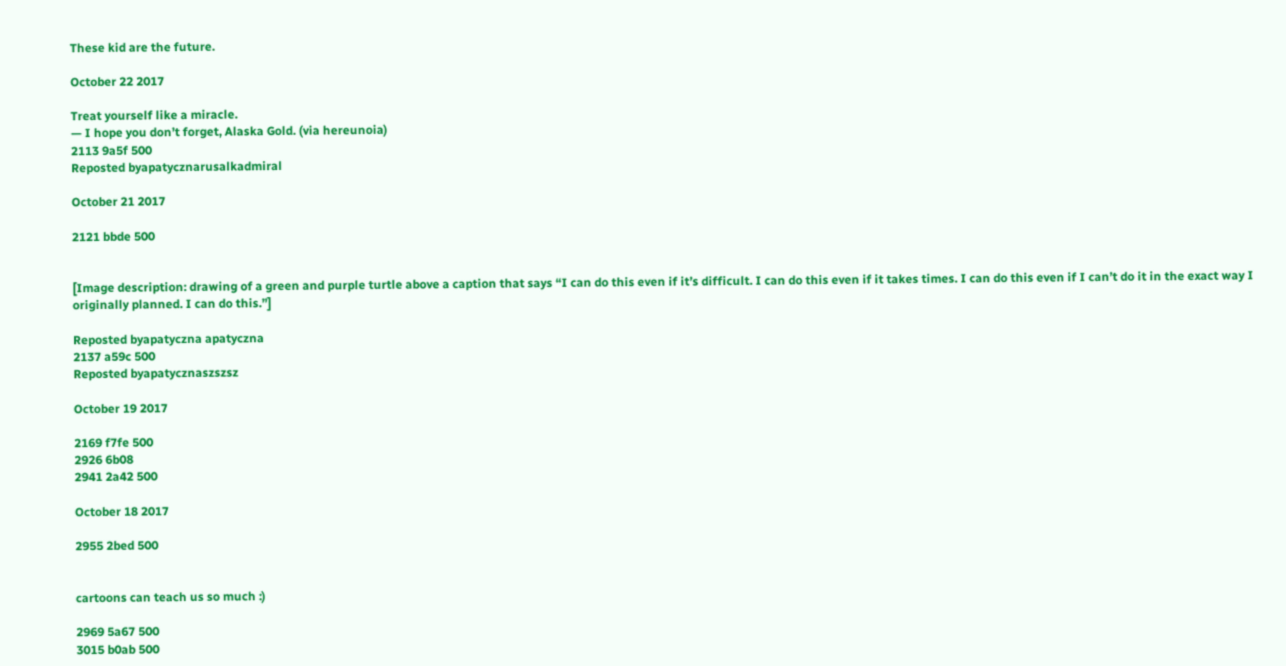These kid are the future.

October 22 2017

Treat yourself like a miracle.
— I hope you don’t forget, Alaska Gold. (via hereunoia)
2113 9a5f 500
Reposted byapatycznarusalkadmiral

October 21 2017

2121 bbde 500


[Image description: drawing of a green and purple turtle above a caption that says “I can do this even if it’s difficult. I can do this even if it takes times. I can do this even if I can’t do it in the exact way I originally planned. I can do this.”]

Reposted byapatyczna apatyczna
2137 a59c 500
Reposted byapatycznaszszsz

October 19 2017

2169 f7fe 500
2926 6b08
2941 2a42 500

October 18 2017

2955 2bed 500


cartoons can teach us so much :)

2969 5a67 500
3015 b0ab 500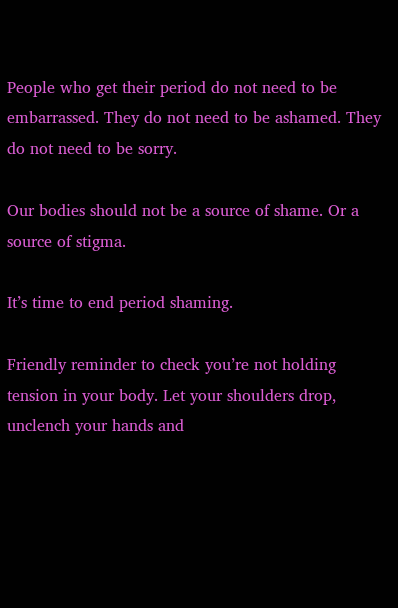People who get their period do not need to be embarrassed. They do not need to be ashamed. They do not need to be sorry.

Our bodies should not be a source of shame. Or a source of stigma.

It’s time to end period shaming.

Friendly reminder to check you’re not holding tension in your body. Let your shoulders drop, unclench your hands and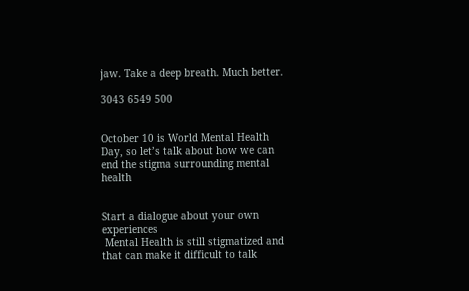jaw. Take a deep breath. Much better.

3043 6549 500


October 10 is World Mental Health Day, so let’s talk about how we can end the stigma surrounding mental health


Start a dialogue about your own experiences
 Mental Health is still stigmatized and that can make it difficult to talk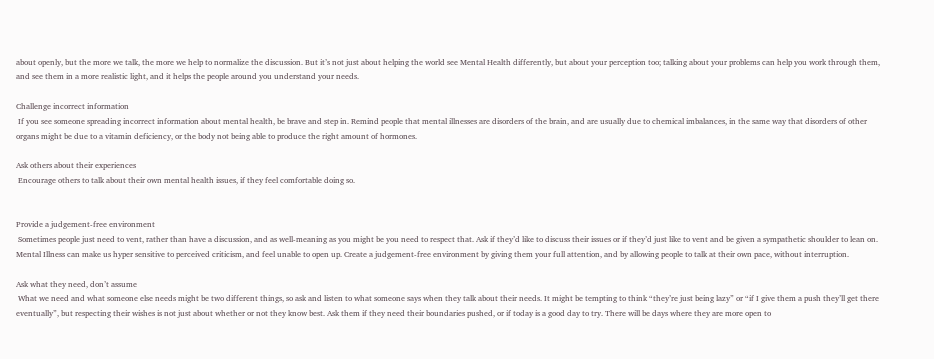about openly, but the more we talk, the more we help to normalize the discussion. But it’s not just about helping the world see Mental Health differently, but about your perception too; talking about your problems can help you work through them, and see them in a more realistic light, and it helps the people around you understand your needs.

Challenge incorrect information
 If you see someone spreading incorrect information about mental health, be brave and step in. Remind people that mental illnesses are disorders of the brain, and are usually due to chemical imbalances, in the same way that disorders of other organs might be due to a vitamin deficiency, or the body not being able to produce the right amount of hormones.

Ask others about their experiences
 Encourage others to talk about their own mental health issues, if they feel comfortable doing so.


Provide a judgement-free environment
 Sometimes people just need to vent, rather than have a discussion, and as well-meaning as you might be you need to respect that. Ask if they’d like to discuss their issues or if they’d just like to vent and be given a sympathetic shoulder to lean on. Mental Illness can make us hyper sensitive to perceived criticism, and feel unable to open up. Create a judgement-free environment by giving them your full attention, and by allowing people to talk at their own pace, without interruption.

Ask what they need, don’t assume
 What we need and what someone else needs might be two different things, so ask and listen to what someone says when they talk about their needs. It might be tempting to think “they’re just being lazy” or “if I give them a push they’ll get there eventually”, but respecting their wishes is not just about whether or not they know best. Ask them if they need their boundaries pushed, or if today is a good day to try. There will be days where they are more open to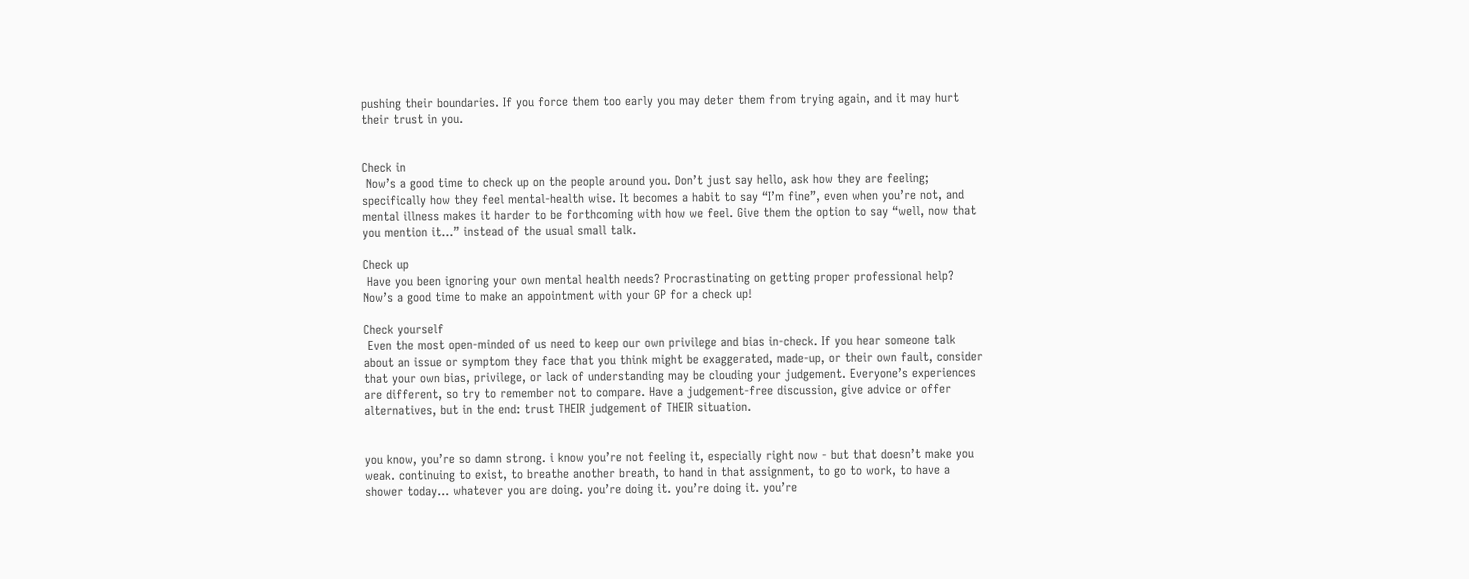pushing their boundaries. If you force them too early you may deter them from trying again, and it may hurt their trust in you.


Check in
 Now’s a good time to check up on the people around you. Don’t just say hello, ask how they are feeling; specifically how they feel mental-health wise. It becomes a habit to say “I’m fine”, even when you’re not, and mental illness makes it harder to be forthcoming with how we feel. Give them the option to say “well, now that you mention it…” instead of the usual small talk.

Check up
 Have you been ignoring your own mental health needs? Procrastinating on getting proper professional help? Now’s a good time to make an appointment with your GP for a check up!

Check yourself
 Even the most open-minded of us need to keep our own privilege and bias in-check. If you hear someone talk about an issue or symptom they face that you think might be exaggerated, made-up, or their own fault, consider that your own bias, privilege, or lack of understanding may be clouding your judgement. Everyone’s experiences are different, so try to remember not to compare. Have a judgement-free discussion, give advice or offer alternatives, but in the end: trust THEIR judgement of THEIR situation.


you know, you’re so damn strong. i know you’re not feeling it, especially right now - but that doesn’t make you weak. continuing to exist, to breathe another breath, to hand in that assignment, to go to work, to have a shower today… whatever you are doing. you’re doing it. you’re doing it. you’re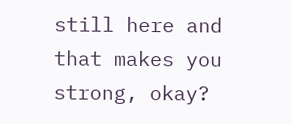still here and that makes you strong, okay?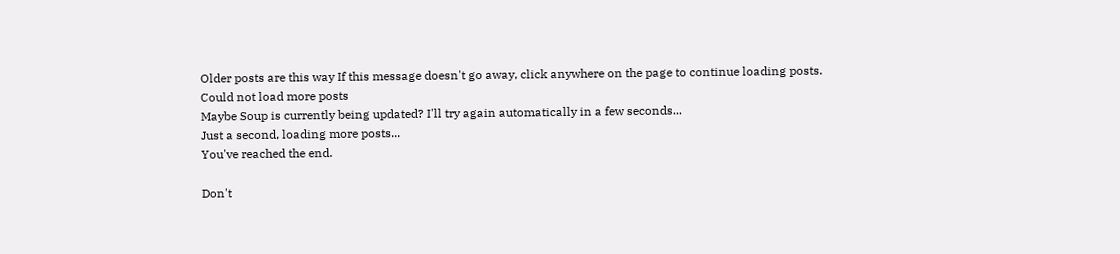Older posts are this way If this message doesn't go away, click anywhere on the page to continue loading posts.
Could not load more posts
Maybe Soup is currently being updated? I'll try again automatically in a few seconds...
Just a second, loading more posts...
You've reached the end.

Don't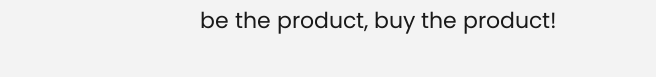be the product, buy the product!